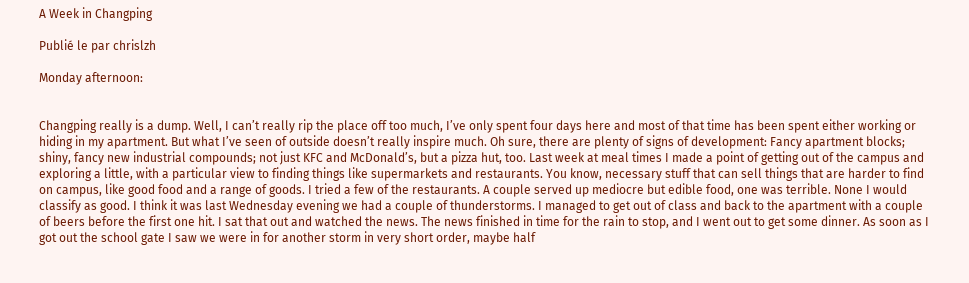A Week in Changping

Publié le par chrislzh

Monday afternoon:


Changping really is a dump. Well, I can’t really rip the place off too much, I’ve only spent four days here and most of that time has been spent either working or hiding in my apartment. But what I’ve seen of outside doesn’t really inspire much. Oh sure, there are plenty of signs of development: Fancy apartment blocks; shiny, fancy new industrial compounds; not just KFC and McDonald’s, but a pizza hut, too. Last week at meal times I made a point of getting out of the campus and exploring a little, with a particular view to finding things like supermarkets and restaurants. You know, necessary stuff that can sell things that are harder to find on campus, like good food and a range of goods. I tried a few of the restaurants. A couple served up mediocre but edible food, one was terrible. None I would classify as good. I think it was last Wednesday evening we had a couple of thunderstorms. I managed to get out of class and back to the apartment with a couple of beers before the first one hit. I sat that out and watched the news. The news finished in time for the rain to stop, and I went out to get some dinner. As soon as I got out the school gate I saw we were in for another storm in very short order, maybe half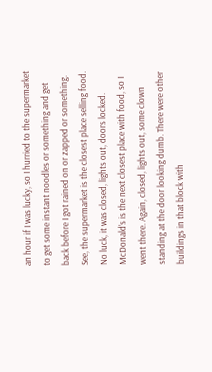an hour if I was lucky, so I hurried to the supermarket to get some instant noodles or something and get back before I got rained on or zapped or something. See, the supermarket is the closest place selling food. No luck, it was closed, lights out, doors locked. McDonald’s is the next closest place with food, so I went there. Again, closed, lights out, some clown standing at the door looking dumb. There were other buildings in that block with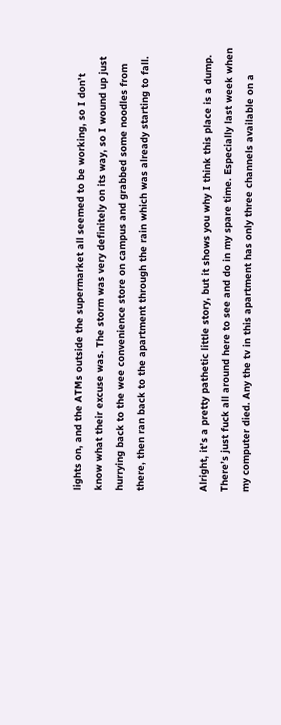lights on, and the ATMs outside the supermarket all seemed to be working, so I don’t know what their excuse was. The storm was very definitely on its way, so I wound up just hurrying back to the wee convenience store on campus and grabbed some noodles from there, then ran back to the apartment through the rain which was already starting to fall.


Alright, it’s a pretty pathetic little story, but it shows you why I think this place is a dump. There’s just fuck all around here to see and do in my spare time. Especially last week when my computer died. Any the tv in this apartment has only three channels available on a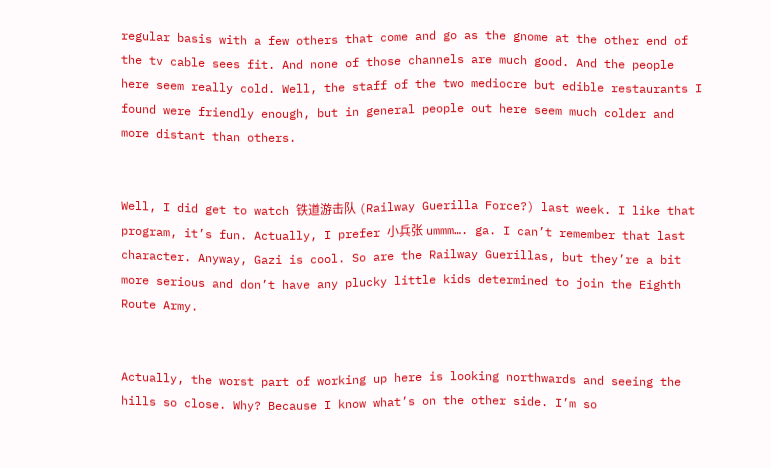regular basis with a few others that come and go as the gnome at the other end of the tv cable sees fit. And none of those channels are much good. And the people here seem really cold. Well, the staff of the two mediocre but edible restaurants I found were friendly enough, but in general people out here seem much colder and more distant than others.


Well, I did get to watch 铁道游击队 (Railway Guerilla Force?) last week. I like that program, it’s fun. Actually, I prefer 小兵张 ummm…. ga. I can’t remember that last character. Anyway, Gazi is cool. So are the Railway Guerillas, but they’re a bit more serious and don’t have any plucky little kids determined to join the Eighth Route Army.


Actually, the worst part of working up here is looking northwards and seeing the hills so close. Why? Because I know what’s on the other side. I’m so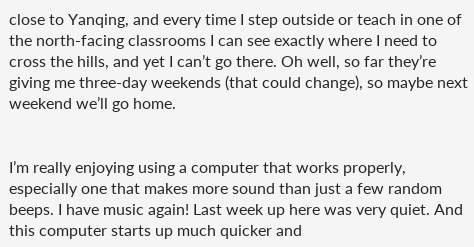close to Yanqing, and every time I step outside or teach in one of the north-facing classrooms I can see exactly where I need to cross the hills, and yet I can’t go there. Oh well, so far they’re giving me three-day weekends (that could change), so maybe next weekend we’ll go home.


I’m really enjoying using a computer that works properly, especially one that makes more sound than just a few random beeps. I have music again! Last week up here was very quiet. And this computer starts up much quicker and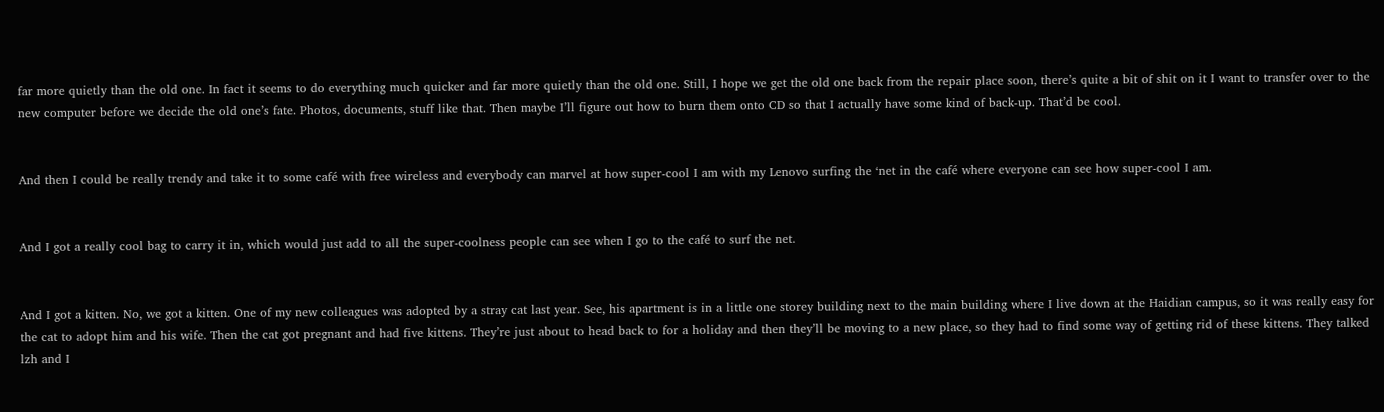far more quietly than the old one. In fact it seems to do everything much quicker and far more quietly than the old one. Still, I hope we get the old one back from the repair place soon, there’s quite a bit of shit on it I want to transfer over to the new computer before we decide the old one’s fate. Photos, documents, stuff like that. Then maybe I’ll figure out how to burn them onto CD so that I actually have some kind of back-up. That’d be cool.


And then I could be really trendy and take it to some café with free wireless and everybody can marvel at how super-cool I am with my Lenovo surfing the ‘net in the café where everyone can see how super-cool I am.


And I got a really cool bag to carry it in, which would just add to all the super-coolness people can see when I go to the café to surf the net.


And I got a kitten. No, we got a kitten. One of my new colleagues was adopted by a stray cat last year. See, his apartment is in a little one storey building next to the main building where I live down at the Haidian campus, so it was really easy for the cat to adopt him and his wife. Then the cat got pregnant and had five kittens. They’re just about to head back to for a holiday and then they’ll be moving to a new place, so they had to find some way of getting rid of these kittens. They talked lzh and I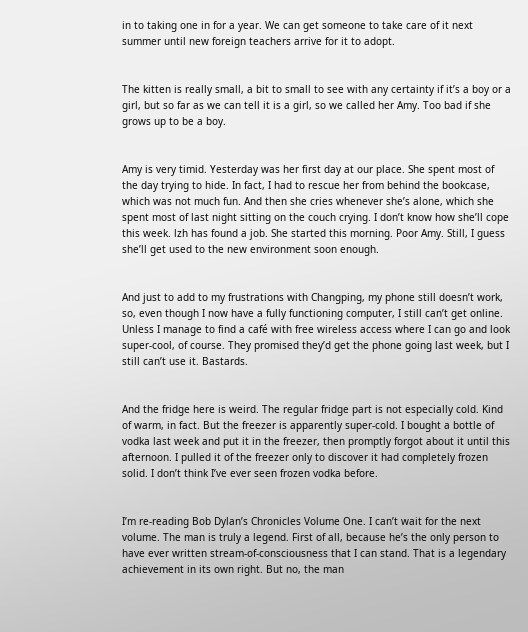in to taking one in for a year. We can get someone to take care of it next summer until new foreign teachers arrive for it to adopt.


The kitten is really small, a bit to small to see with any certainty if it’s a boy or a girl, but so far as we can tell it is a girl, so we called her Amy. Too bad if she grows up to be a boy.


Amy is very timid. Yesterday was her first day at our place. She spent most of the day trying to hide. In fact, I had to rescue her from behind the bookcase, which was not much fun. And then she cries whenever she’s alone, which she spent most of last night sitting on the couch crying. I don’t know how she’ll cope this week. lzh has found a job. She started this morning. Poor Amy. Still, I guess she’ll get used to the new environment soon enough.


And just to add to my frustrations with Changping, my phone still doesn’t work, so, even though I now have a fully functioning computer, I still can’t get online. Unless I manage to find a café with free wireless access where I can go and look super-cool, of course. They promised they’d get the phone going last week, but I still can’t use it. Bastards.


And the fridge here is weird. The regular fridge part is not especially cold. Kind of warm, in fact. But the freezer is apparently super-cold. I bought a bottle of vodka last week and put it in the freezer, then promptly forgot about it until this afternoon. I pulled it of the freezer only to discover it had completely frozen solid. I don’t think I’ve ever seen frozen vodka before.


I’m re-reading Bob Dylan’s Chronicles Volume One. I can’t wait for the next volume. The man is truly a legend. First of all, because he’s the only person to have ever written stream-of-consciousness that I can stand. That is a legendary achievement in its own right. But no, the man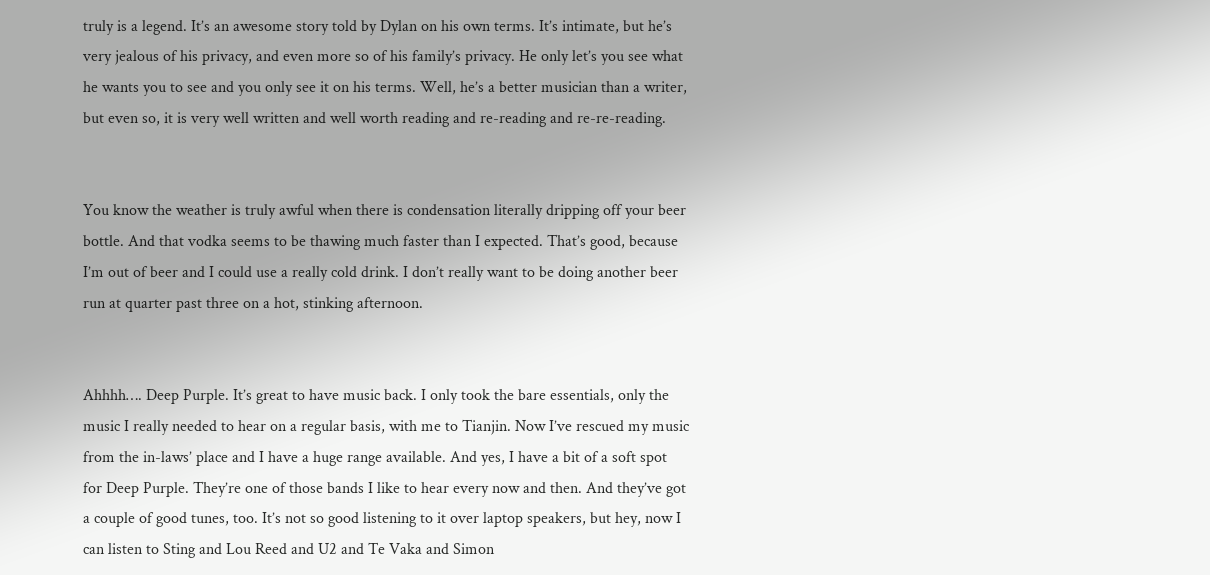truly is a legend. It’s an awesome story told by Dylan on his own terms. It’s intimate, but he’s very jealous of his privacy, and even more so of his family’s privacy. He only let’s you see what he wants you to see and you only see it on his terms. Well, he’s a better musician than a writer, but even so, it is very well written and well worth reading and re-reading and re-re-reading.


You know the weather is truly awful when there is condensation literally dripping off your beer bottle. And that vodka seems to be thawing much faster than I expected. That’s good, because I’m out of beer and I could use a really cold drink. I don’t really want to be doing another beer run at quarter past three on a hot, stinking afternoon.


Ahhhh…. Deep Purple. It’s great to have music back. I only took the bare essentials, only the music I really needed to hear on a regular basis, with me to Tianjin. Now I’ve rescued my music from the in-laws’ place and I have a huge range available. And yes, I have a bit of a soft spot for Deep Purple. They’re one of those bands I like to hear every now and then. And they’ve got a couple of good tunes, too. It’s not so good listening to it over laptop speakers, but hey, now I can listen to Sting and Lou Reed and U2 and Te Vaka and Simon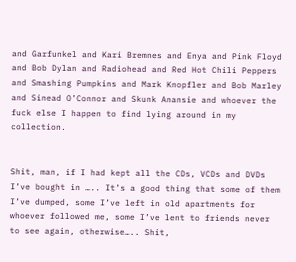and Garfunkel and Kari Bremnes and Enya and Pink Floyd and Bob Dylan and Radiohead and Red Hot Chili Peppers and Smashing Pumpkins and Mark Knopfler and Bob Marley and Sinead O’Connor and Skunk Anansie and whoever the fuck else I happen to find lying around in my collection.


Shit, man, if I had kept all the CDs, VCDs and DVDs I’ve bought in ….. It’s a good thing that some of them I’ve dumped, some I’ve left in old apartments for whoever followed me, some I’ve lent to friends never to see again, otherwise….. Shit,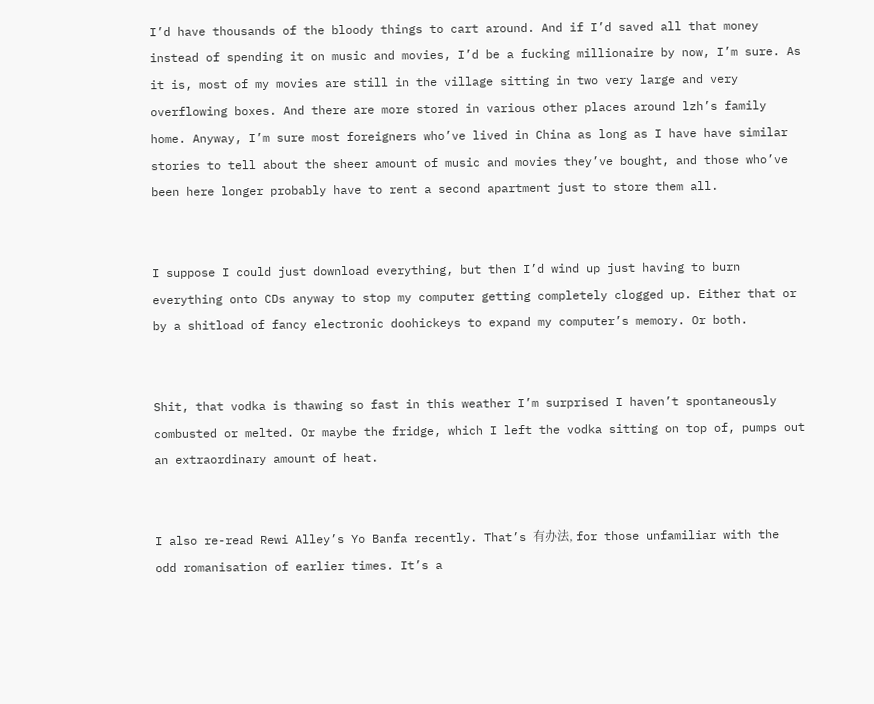I’d have thousands of the bloody things to cart around. And if I’d saved all that money instead of spending it on music and movies, I’d be a fucking millionaire by now, I’m sure. As it is, most of my movies are still in the village sitting in two very large and very overflowing boxes. And there are more stored in various other places around lzh’s family home. Anyway, I’m sure most foreigners who’ve lived in China as long as I have have similar stories to tell about the sheer amount of music and movies they’ve bought, and those who’ve been here longer probably have to rent a second apartment just to store them all.


I suppose I could just download everything, but then I’d wind up just having to burn everything onto CDs anyway to stop my computer getting completely clogged up. Either that or by a shitload of fancy electronic doohickeys to expand my computer’s memory. Or both.


Shit, that vodka is thawing so fast in this weather I’m surprised I haven’t spontaneously combusted or melted. Or maybe the fridge, which I left the vodka sitting on top of, pumps out an extraordinary amount of heat.


I also re-read Rewi Alley’s Yo Banfa recently. That’s 有办法, for those unfamiliar with the odd romanisation of earlier times. It’s a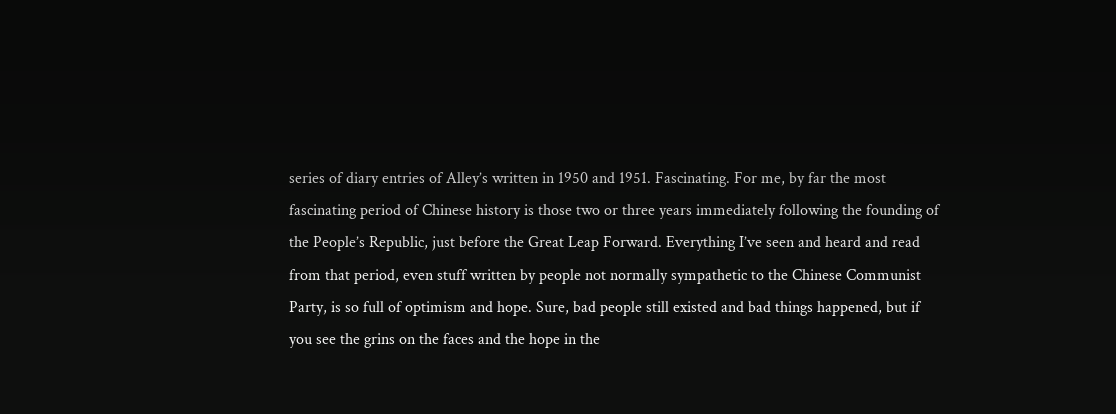series of diary entries of Alley’s written in 1950 and 1951. Fascinating. For me, by far the most fascinating period of Chinese history is those two or three years immediately following the founding of the People’s Republic, just before the Great Leap Forward. Everything I’ve seen and heard and read from that period, even stuff written by people not normally sympathetic to the Chinese Communist Party, is so full of optimism and hope. Sure, bad people still existed and bad things happened, but if you see the grins on the faces and the hope in the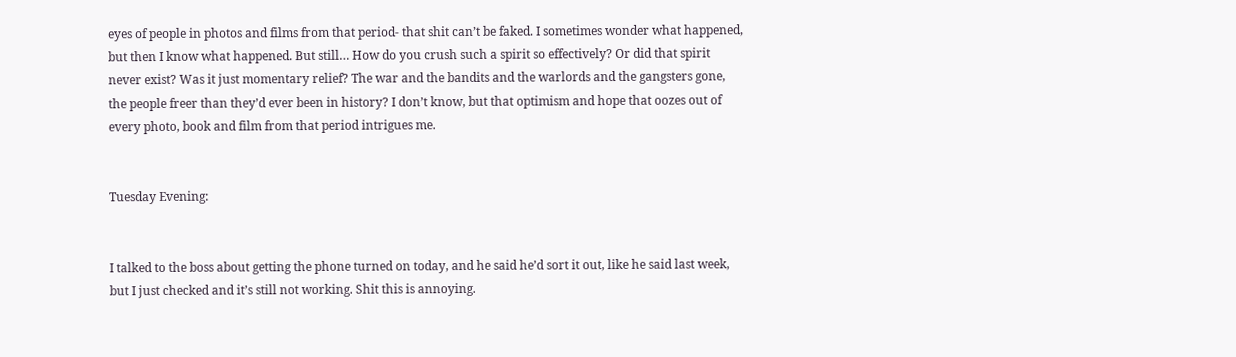eyes of people in photos and films from that period- that shit can’t be faked. I sometimes wonder what happened, but then I know what happened. But still… How do you crush such a spirit so effectively? Or did that spirit never exist? Was it just momentary relief? The war and the bandits and the warlords and the gangsters gone, the people freer than they’d ever been in history? I don’t know, but that optimism and hope that oozes out of every photo, book and film from that period intrigues me.


Tuesday Evening:


I talked to the boss about getting the phone turned on today, and he said he’d sort it out, like he said last week, but I just checked and it’s still not working. Shit this is annoying.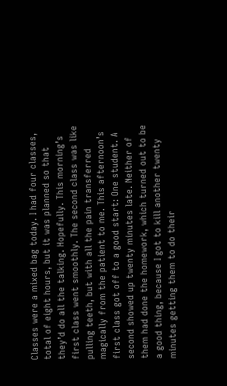Classes were a mixed bag today. I had four classes, total of eight hours, but it was planned so that they’d do all the talking. Hopefully. This morning’s first class went smoothly. The second class was like pulling teeth, but with all the pain transferred magically from the patient to me. This afternoon’s first class got off to a good start: One student. A second showed up twenty minutes late. Neither of them had done the homework, which turned out to be a good thing, because I got to kill another twenty minutes getting them to do their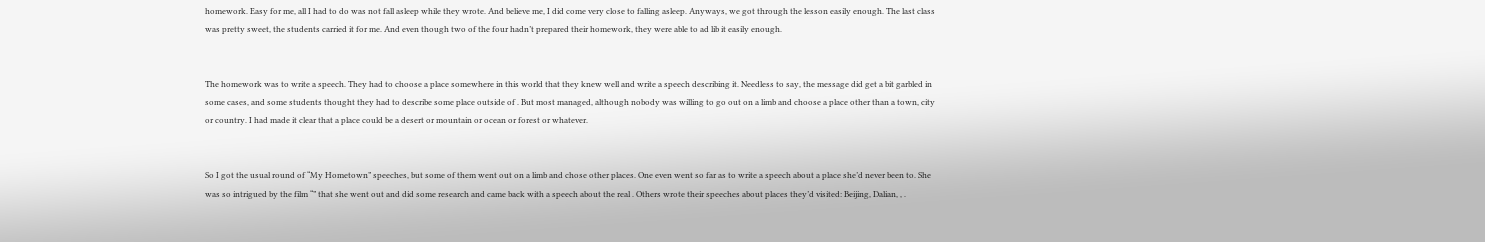homework. Easy for me, all I had to do was not fall asleep while they wrote. And believe me, I did come very close to falling asleep. Anyways, we got through the lesson easily enough. The last class was pretty sweet, the students carried it for me. And even though two of the four hadn’t prepared their homework, they were able to ad lib it easily enough.


The homework was to write a speech. They had to choose a place somewhere in this world that they knew well and write a speech describing it. Needless to say, the message did get a bit garbled in some cases, and some students thought they had to describe some place outside of . But most managed, although nobody was willing to go out on a limb and choose a place other than a town, city or country. I had made it clear that a place could be a desert or mountain or ocean or forest or whatever.


So I got the usual round of “My Hometown” speeches, but some of them went out on a limb and chose other places. One even went so far as to write a speech about a place she’d never been to. She was so intrigued by the film “” that she went out and did some research and came back with a speech about the real . Others wrote their speeches about places they’d visited: Beijing, Dalian, , .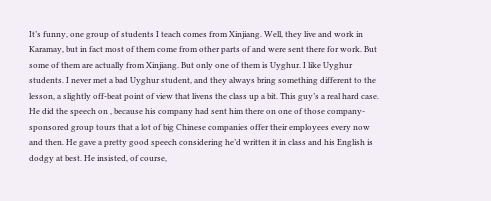It’s funny, one group of students I teach comes from Xinjiang. Well, they live and work in Karamay, but in fact most of them come from other parts of and were sent there for work. But some of them are actually from Xinjiang. But only one of them is Uyghur. I like Uyghur students. I never met a bad Uyghur student, and they always bring something different to the lesson, a slightly off-beat point of view that livens the class up a bit. This guy’s a real hard case. He did the speech on , because his company had sent him there on one of those company-sponsored group tours that a lot of big Chinese companies offer their employees every now and then. He gave a pretty good speech considering he’d written it in class and his English is dodgy at best. He insisted, of course,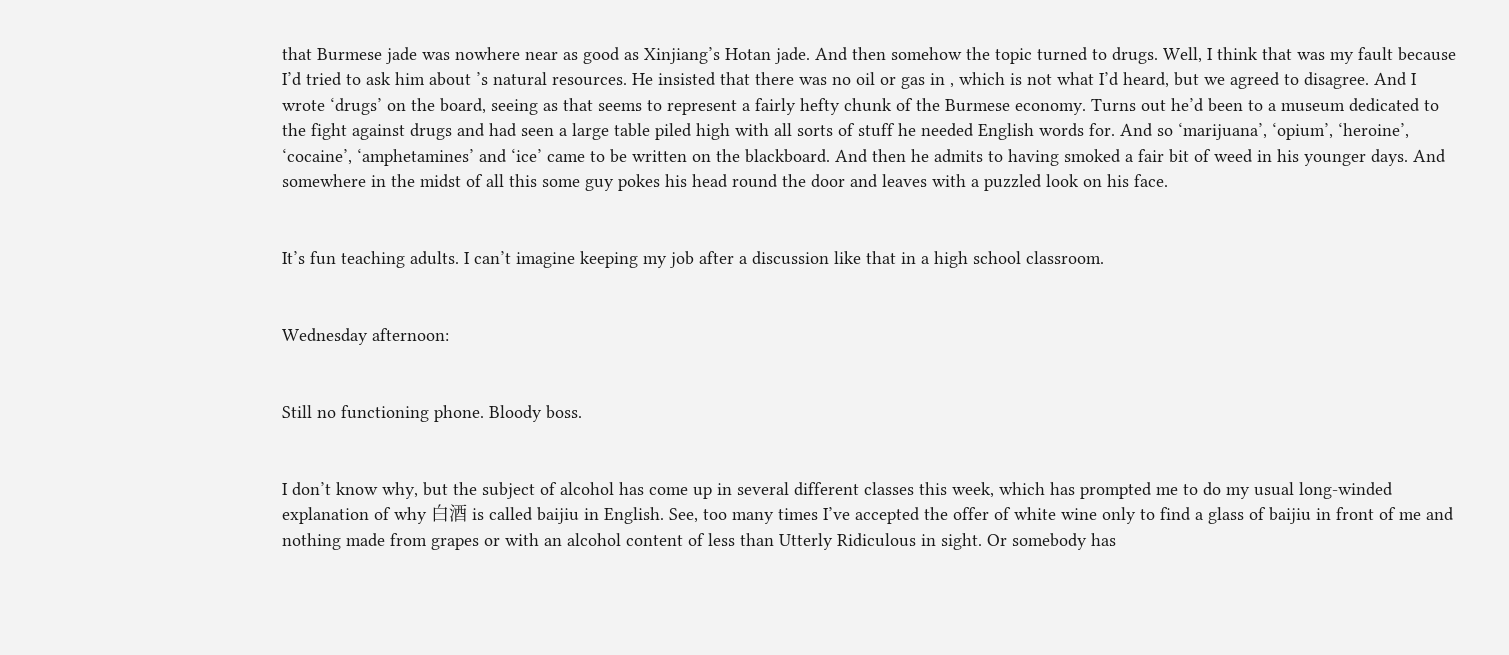that Burmese jade was nowhere near as good as Xinjiang’s Hotan jade. And then somehow the topic turned to drugs. Well, I think that was my fault because I’d tried to ask him about ’s natural resources. He insisted that there was no oil or gas in , which is not what I’d heard, but we agreed to disagree. And I wrote ‘drugs’ on the board, seeing as that seems to represent a fairly hefty chunk of the Burmese economy. Turns out he’d been to a museum dedicated to the fight against drugs and had seen a large table piled high with all sorts of stuff he needed English words for. And so ‘marijuana’, ‘opium’, ‘heroine’, ‘cocaine’, ‘amphetamines’ and ‘ice’ came to be written on the blackboard. And then he admits to having smoked a fair bit of weed in his younger days. And somewhere in the midst of all this some guy pokes his head round the door and leaves with a puzzled look on his face.


It’s fun teaching adults. I can’t imagine keeping my job after a discussion like that in a high school classroom.


Wednesday afternoon:


Still no functioning phone. Bloody boss.


I don’t know why, but the subject of alcohol has come up in several different classes this week, which has prompted me to do my usual long-winded explanation of why 白酒 is called baijiu in English. See, too many times I’ve accepted the offer of white wine only to find a glass of baijiu in front of me and nothing made from grapes or with an alcohol content of less than Utterly Ridiculous in sight. Or somebody has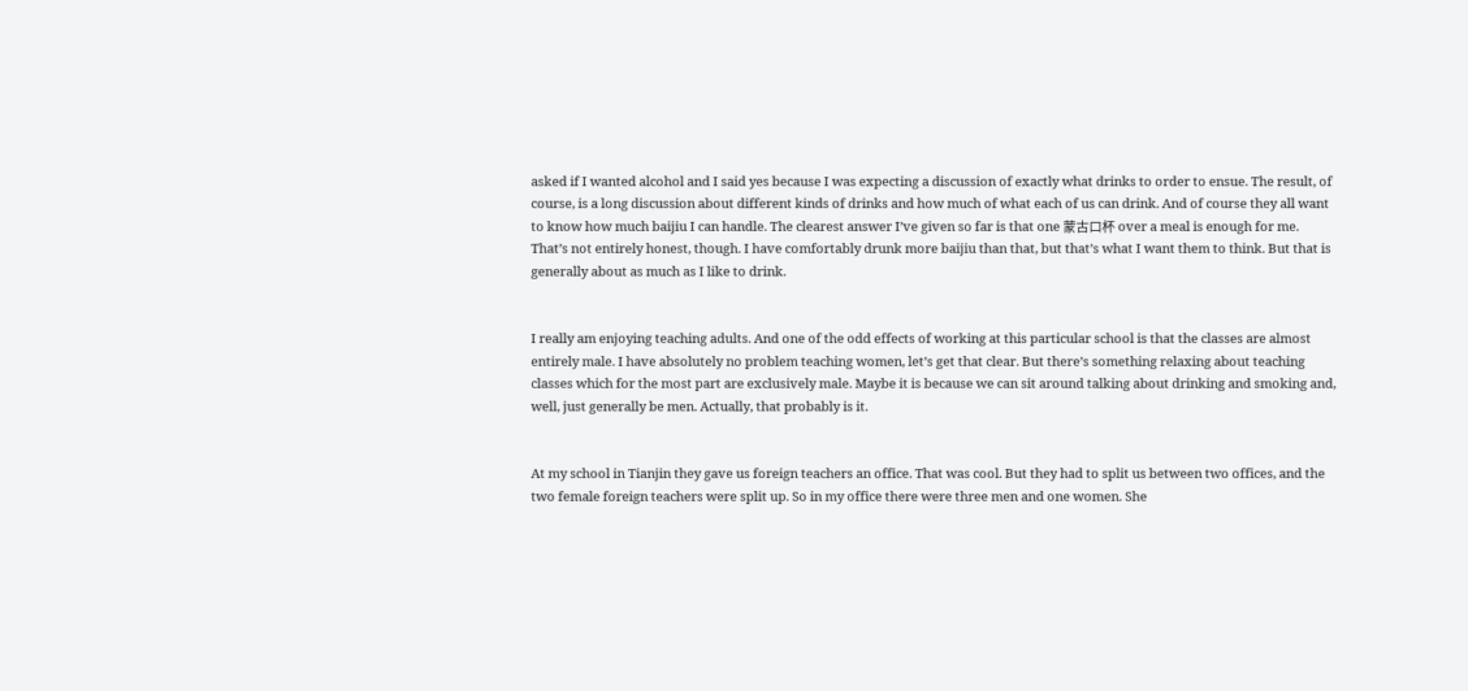asked if I wanted alcohol and I said yes because I was expecting a discussion of exactly what drinks to order to ensue. The result, of course, is a long discussion about different kinds of drinks and how much of what each of us can drink. And of course they all want to know how much baijiu I can handle. The clearest answer I’ve given so far is that one 蒙古口杯 over a meal is enough for me. That’s not entirely honest, though. I have comfortably drunk more baijiu than that, but that’s what I want them to think. But that is generally about as much as I like to drink.


I really am enjoying teaching adults. And one of the odd effects of working at this particular school is that the classes are almost entirely male. I have absolutely no problem teaching women, let’s get that clear. But there’s something relaxing about teaching classes which for the most part are exclusively male. Maybe it is because we can sit around talking about drinking and smoking and, well, just generally be men. Actually, that probably is it.


At my school in Tianjin they gave us foreign teachers an office. That was cool. But they had to split us between two offices, and the two female foreign teachers were split up. So in my office there were three men and one women. She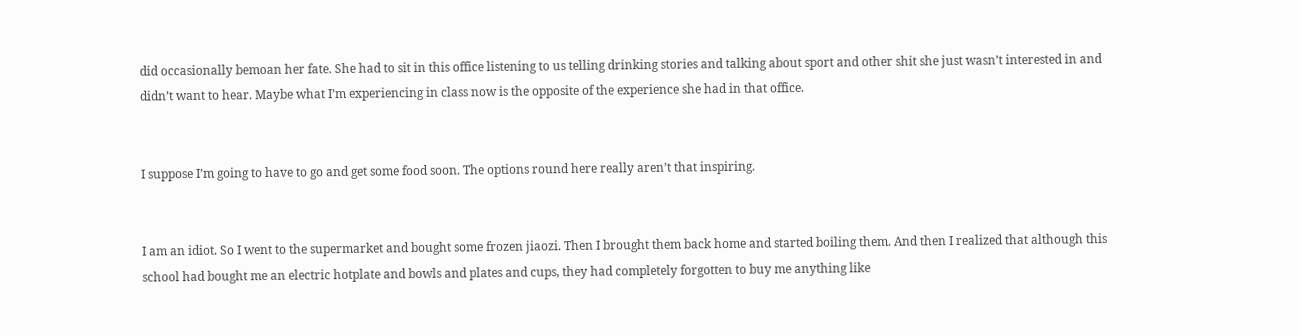did occasionally bemoan her fate. She had to sit in this office listening to us telling drinking stories and talking about sport and other shit she just wasn’t interested in and didn’t want to hear. Maybe what I’m experiencing in class now is the opposite of the experience she had in that office.


I suppose I’m going to have to go and get some food soon. The options round here really aren’t that inspiring.


I am an idiot. So I went to the supermarket and bought some frozen jiaozi. Then I brought them back home and started boiling them. And then I realized that although this school had bought me an electric hotplate and bowls and plates and cups, they had completely forgotten to buy me anything like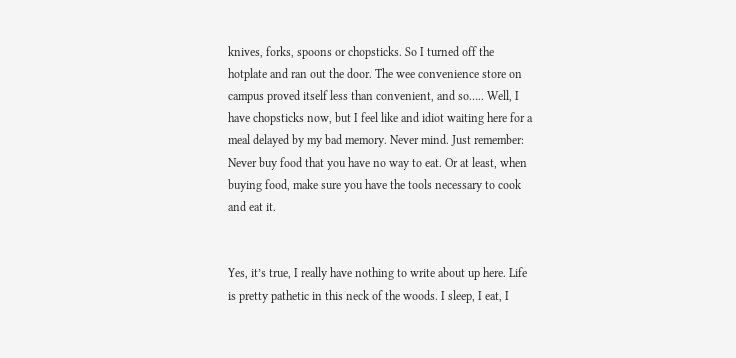knives, forks, spoons or chopsticks. So I turned off the hotplate and ran out the door. The wee convenience store on campus proved itself less than convenient, and so….. Well, I have chopsticks now, but I feel like and idiot waiting here for a meal delayed by my bad memory. Never mind. Just remember: Never buy food that you have no way to eat. Or at least, when buying food, make sure you have the tools necessary to cook and eat it.


Yes, it’s true, I really have nothing to write about up here. Life is pretty pathetic in this neck of the woods. I sleep, I eat, I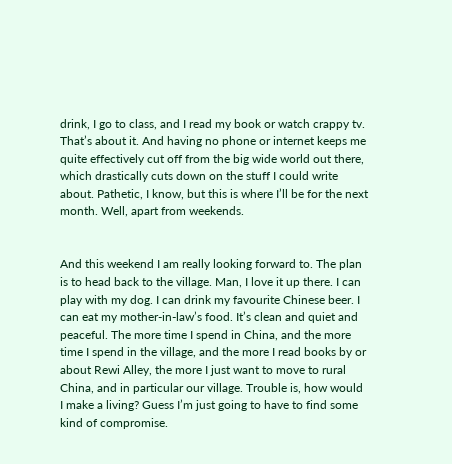drink, I go to class, and I read my book or watch crappy tv. That’s about it. And having no phone or internet keeps me quite effectively cut off from the big wide world out there, which drastically cuts down on the stuff I could write about. Pathetic, I know, but this is where I’ll be for the next month. Well, apart from weekends.


And this weekend I am really looking forward to. The plan is to head back to the village. Man, I love it up there. I can play with my dog. I can drink my favourite Chinese beer. I can eat my mother-in-law’s food. It’s clean and quiet and peaceful. The more time I spend in China, and the more time I spend in the village, and the more I read books by or about Rewi Alley, the more I just want to move to rural China, and in particular our village. Trouble is, how would I make a living? Guess I’m just going to have to find some kind of compromise.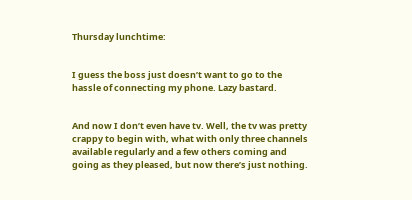Thursday lunchtime:


I guess the boss just doesn’t want to go to the hassle of connecting my phone. Lazy bastard.


And now I don’t even have tv. Well, the tv was pretty crappy to begin with, what with only three channels available regularly and a few others coming and going as they pleased, but now there’s just nothing.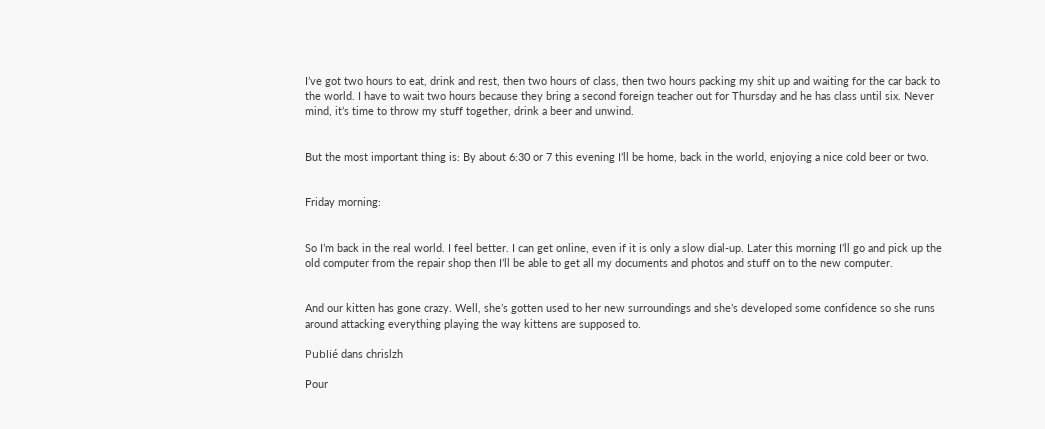I’ve got two hours to eat, drink and rest, then two hours of class, then two hours packing my shit up and waiting for the car back to the world. I have to wait two hours because they bring a second foreign teacher out for Thursday and he has class until six. Never mind, it’s time to throw my stuff together, drink a beer and unwind.


But the most important thing is: By about 6:30 or 7 this evening I’ll be home, back in the world, enjoying a nice cold beer or two.


Friday morning:


So I’m back in the real world. I feel better. I can get online, even if it is only a slow dial-up. Later this morning I’ll go and pick up the old computer from the repair shop then I’ll be able to get all my documents and photos and stuff on to the new computer.


And our kitten has gone crazy. Well, she’s gotten used to her new surroundings and she’s developed some confidence so she runs around attacking everything playing the way kittens are supposed to.

Publié dans chrislzh

Pour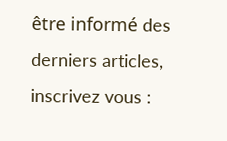être informé des derniers articles, inscrivez vous :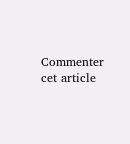Commenter cet article